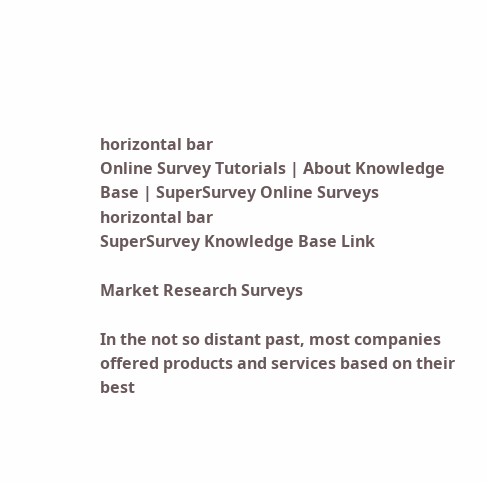horizontal bar
Online Survey Tutorials | About Knowledge Base | SuperSurvey Online Surveys
horizontal bar
SuperSurvey Knowledge Base Link

Market Research Surveys

In the not so distant past, most companies offered products and services based on their best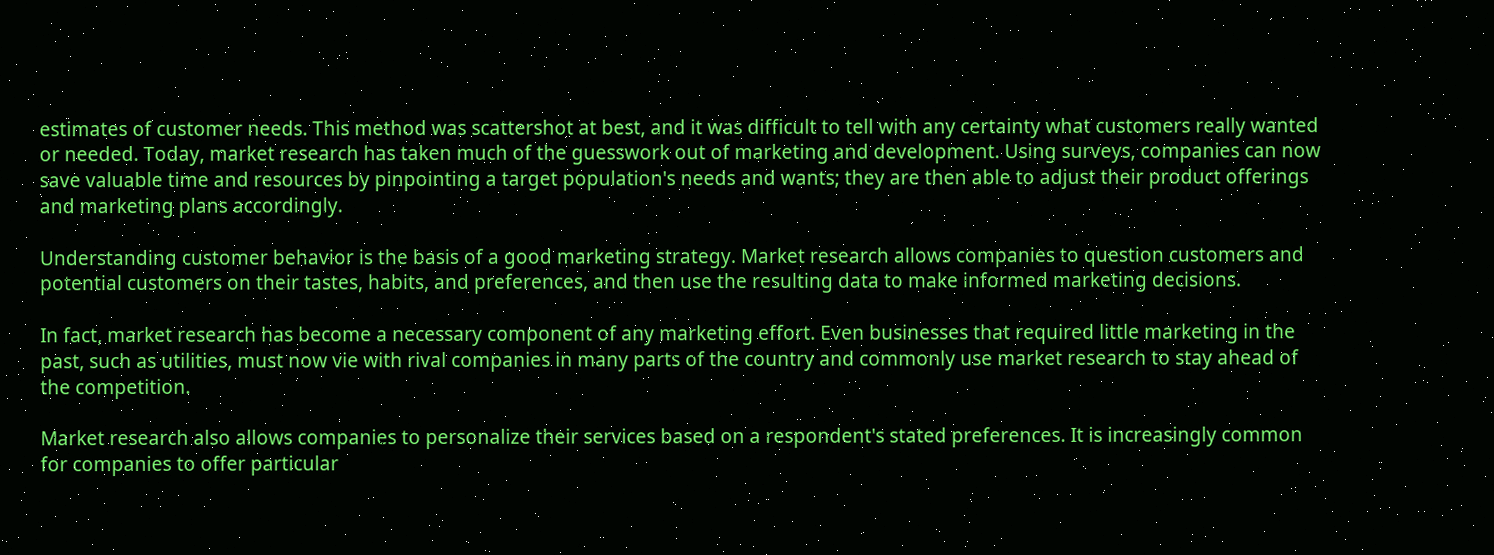estimates of customer needs. This method was scattershot at best, and it was difficult to tell with any certainty what customers really wanted or needed. Today, market research has taken much of the guesswork out of marketing and development. Using surveys, companies can now save valuable time and resources by pinpointing a target population's needs and wants; they are then able to adjust their product offerings and marketing plans accordingly.

Understanding customer behavior is the basis of a good marketing strategy. Market research allows companies to question customers and potential customers on their tastes, habits, and preferences, and then use the resulting data to make informed marketing decisions.

In fact, market research has become a necessary component of any marketing effort. Even businesses that required little marketing in the past, such as utilities, must now vie with rival companies in many parts of the country and commonly use market research to stay ahead of the competition.

Market research also allows companies to personalize their services based on a respondent's stated preferences. It is increasingly common for companies to offer particular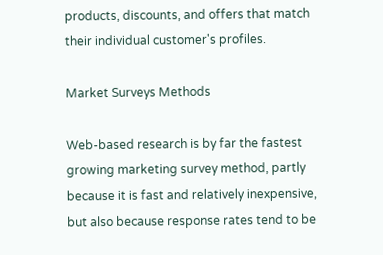products, discounts, and offers that match their individual customer's profiles.

Market Surveys Methods

Web-based research is by far the fastest growing marketing survey method, partly because it is fast and relatively inexpensive, but also because response rates tend to be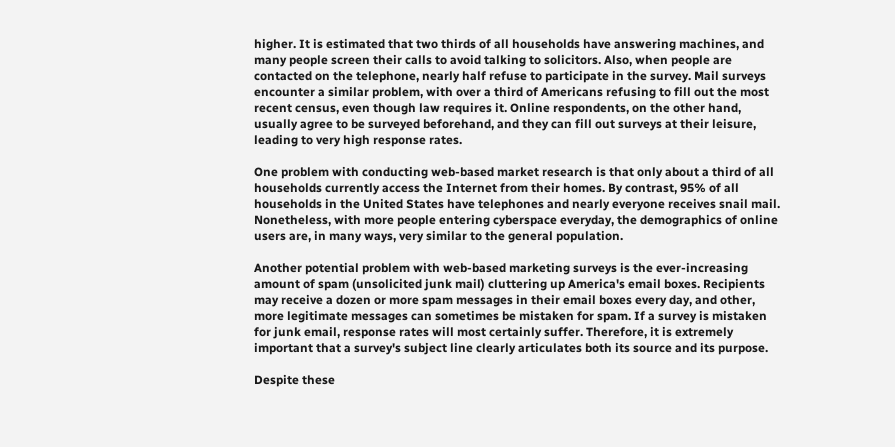higher. It is estimated that two thirds of all households have answering machines, and many people screen their calls to avoid talking to solicitors. Also, when people are contacted on the telephone, nearly half refuse to participate in the survey. Mail surveys encounter a similar problem, with over a third of Americans refusing to fill out the most recent census, even though law requires it. Online respondents, on the other hand, usually agree to be surveyed beforehand, and they can fill out surveys at their leisure, leading to very high response rates.

One problem with conducting web-based market research is that only about a third of all households currently access the Internet from their homes. By contrast, 95% of all households in the United States have telephones and nearly everyone receives snail mail. Nonetheless, with more people entering cyberspace everyday, the demographics of online users are, in many ways, very similar to the general population.

Another potential problem with web-based marketing surveys is the ever-increasing amount of spam (unsolicited junk mail) cluttering up America's email boxes. Recipients may receive a dozen or more spam messages in their email boxes every day, and other, more legitimate messages can sometimes be mistaken for spam. If a survey is mistaken for junk email, response rates will most certainly suffer. Therefore, it is extremely important that a survey's subject line clearly articulates both its source and its purpose.

Despite these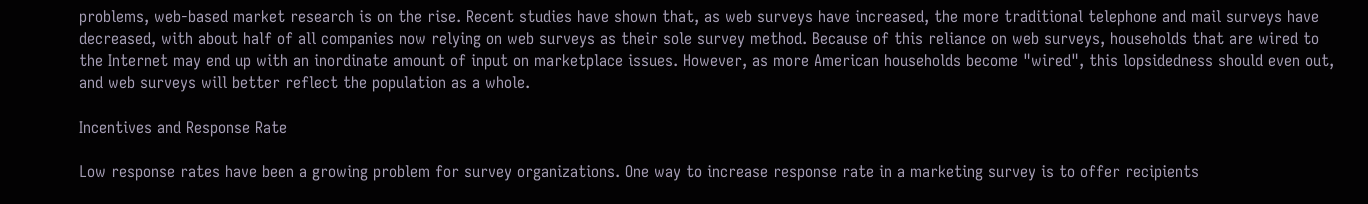problems, web-based market research is on the rise. Recent studies have shown that, as web surveys have increased, the more traditional telephone and mail surveys have decreased, with about half of all companies now relying on web surveys as their sole survey method. Because of this reliance on web surveys, households that are wired to the Internet may end up with an inordinate amount of input on marketplace issues. However, as more American households become "wired", this lopsidedness should even out, and web surveys will better reflect the population as a whole.

Incentives and Response Rate

Low response rates have been a growing problem for survey organizations. One way to increase response rate in a marketing survey is to offer recipients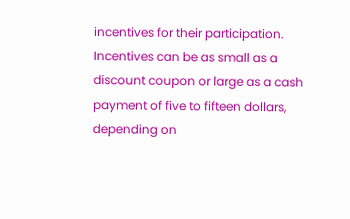incentives for their participation. Incentives can be as small as a discount coupon or large as a cash payment of five to fifteen dollars, depending on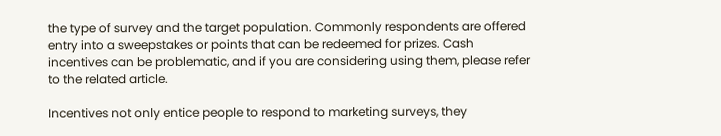the type of survey and the target population. Commonly respondents are offered entry into a sweepstakes or points that can be redeemed for prizes. Cash incentives can be problematic, and if you are considering using them, please refer to the related article.

Incentives not only entice people to respond to marketing surveys, they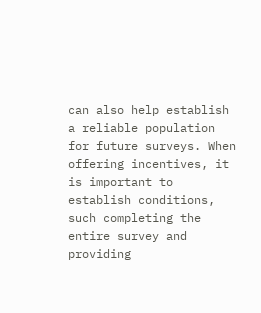can also help establish a reliable population for future surveys. When offering incentives, it is important to establish conditions, such completing the entire survey and providing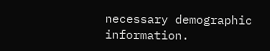necessary demographic information.